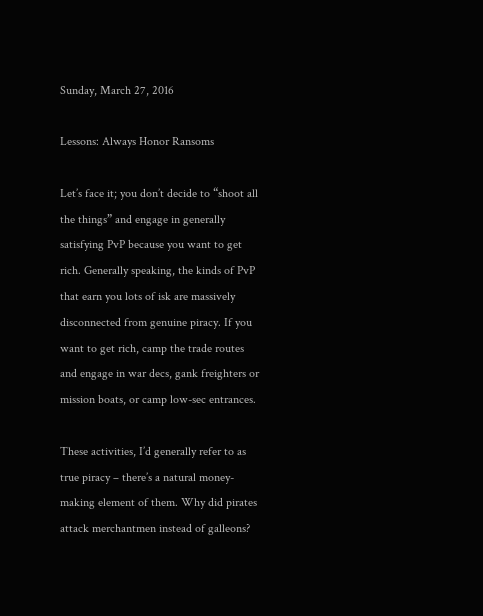Sunday, March 27, 2016

Lessons: Always Honor Ransoms

Let’s face it; you don’t decide to “shoot all the things” and engage in generally satisfying PvP because you want to get rich. Generally speaking, the kinds of PvP that earn you lots of isk are massively disconnected from genuine piracy. If you want to get rich, camp the trade routes and engage in war decs, gank freighters or mission boats, or camp low-sec entrances.

These activities, I’d generally refer to as true piracy – there’s a natural money-making element of them. Why did pirates attack merchantmen instead of galleons?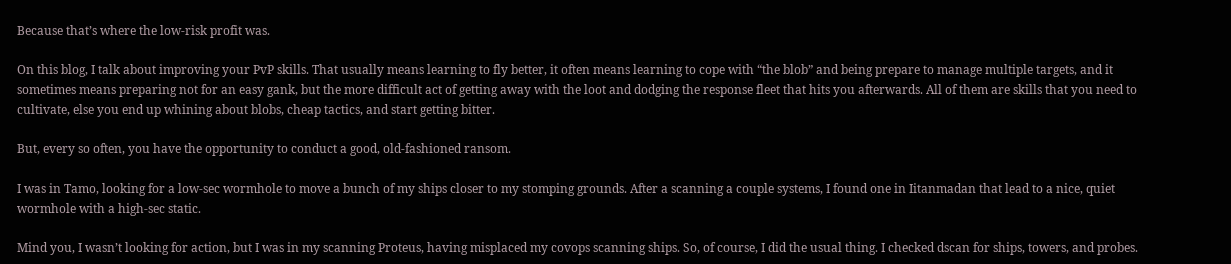Because that’s where the low-risk profit was.

On this blog, I talk about improving your PvP skills. That usually means learning to fly better, it often means learning to cope with “the blob” and being prepare to manage multiple targets, and it sometimes means preparing not for an easy gank, but the more difficult act of getting away with the loot and dodging the response fleet that hits you afterwards. All of them are skills that you need to cultivate, else you end up whining about blobs, cheap tactics, and start getting bitter.

But, every so often, you have the opportunity to conduct a good, old-fashioned ransom.

I was in Tamo, looking for a low-sec wormhole to move a bunch of my ships closer to my stomping grounds. After a scanning a couple systems, I found one in Iitanmadan that lead to a nice, quiet wormhole with a high-sec static.

Mind you, I wasn’t looking for action, but I was in my scanning Proteus, having misplaced my covops scanning ships. So, of course, I did the usual thing. I checked dscan for ships, towers, and probes.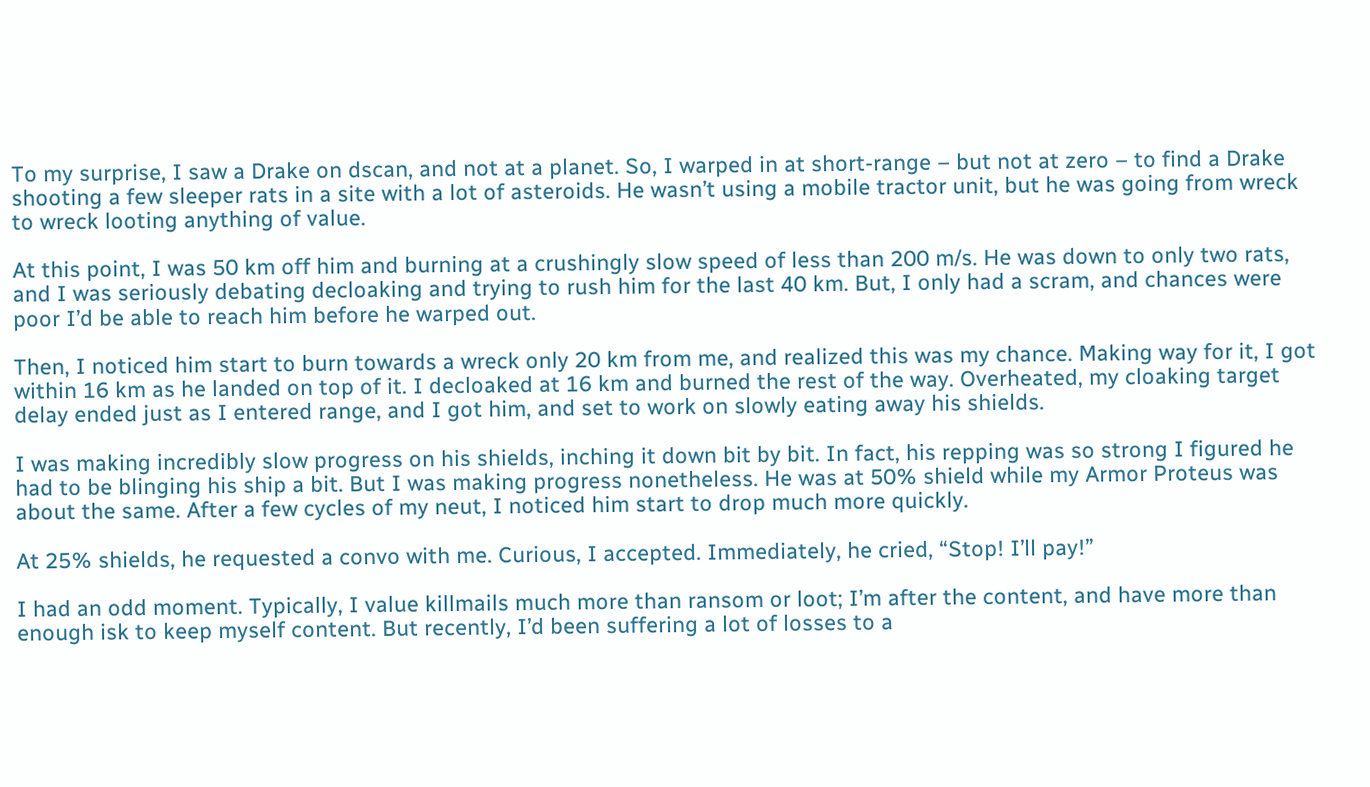To my surprise, I saw a Drake on dscan, and not at a planet. So, I warped in at short-range – but not at zero – to find a Drake shooting a few sleeper rats in a site with a lot of asteroids. He wasn’t using a mobile tractor unit, but he was going from wreck to wreck looting anything of value.

At this point, I was 50 km off him and burning at a crushingly slow speed of less than 200 m/s. He was down to only two rats, and I was seriously debating decloaking and trying to rush him for the last 40 km. But, I only had a scram, and chances were poor I’d be able to reach him before he warped out.

Then, I noticed him start to burn towards a wreck only 20 km from me, and realized this was my chance. Making way for it, I got within 16 km as he landed on top of it. I decloaked at 16 km and burned the rest of the way. Overheated, my cloaking target delay ended just as I entered range, and I got him, and set to work on slowly eating away his shields.

I was making incredibly slow progress on his shields, inching it down bit by bit. In fact, his repping was so strong I figured he had to be blinging his ship a bit. But I was making progress nonetheless. He was at 50% shield while my Armor Proteus was about the same. After a few cycles of my neut, I noticed him start to drop much more quickly.

At 25% shields, he requested a convo with me. Curious, I accepted. Immediately, he cried, “Stop! I’ll pay!”

I had an odd moment. Typically, I value killmails much more than ransom or loot; I’m after the content, and have more than enough isk to keep myself content. But recently, I’d been suffering a lot of losses to a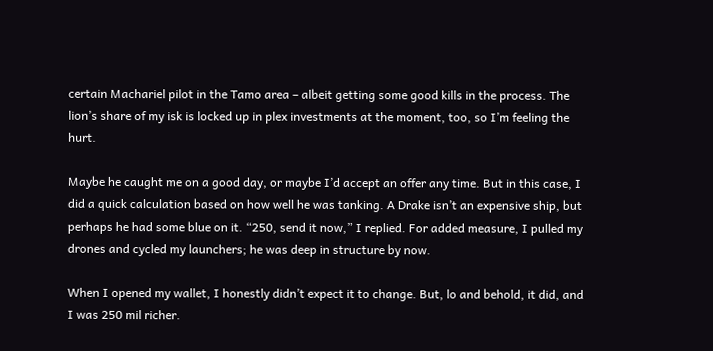certain Machariel pilot in the Tamo area – albeit getting some good kills in the process. The lion’s share of my isk is locked up in plex investments at the moment, too, so I’m feeling the hurt.

Maybe he caught me on a good day, or maybe I’d accept an offer any time. But in this case, I did a quick calculation based on how well he was tanking. A Drake isn’t an expensive ship, but perhaps he had some blue on it. “250, send it now,” I replied. For added measure, I pulled my drones and cycled my launchers; he was deep in structure by now.

When I opened my wallet, I honestly didn’t expect it to change. But, lo and behold, it did, and I was 250 mil richer.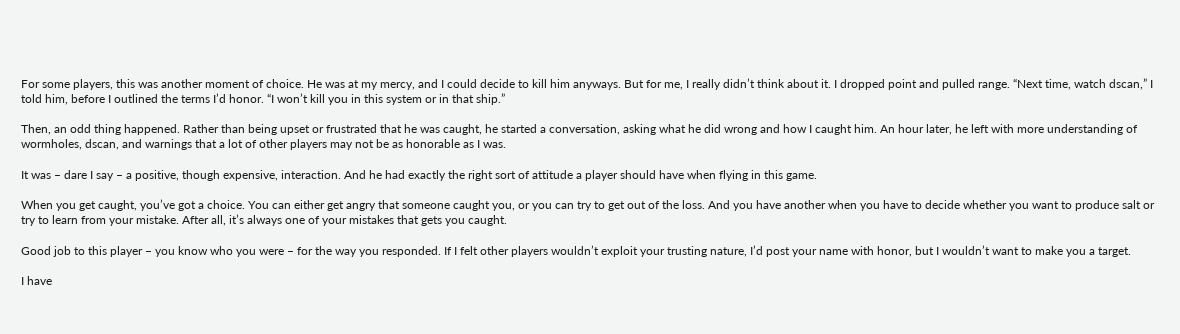For some players, this was another moment of choice. He was at my mercy, and I could decide to kill him anyways. But for me, I really didn’t think about it. I dropped point and pulled range. “Next time, watch dscan,” I told him, before I outlined the terms I’d honor. “I won’t kill you in this system or in that ship.”

Then, an odd thing happened. Rather than being upset or frustrated that he was caught, he started a conversation, asking what he did wrong and how I caught him. An hour later, he left with more understanding of wormholes, dscan, and warnings that a lot of other players may not be as honorable as I was.

It was – dare I say – a positive, though expensive, interaction. And he had exactly the right sort of attitude a player should have when flying in this game.

When you get caught, you’ve got a choice. You can either get angry that someone caught you, or you can try to get out of the loss. And you have another when you have to decide whether you want to produce salt or try to learn from your mistake. After all, it’s always one of your mistakes that gets you caught.

Good job to this player – you know who you were – for the way you responded. If I felt other players wouldn’t exploit your trusting nature, I’d post your name with honor, but I wouldn’t want to make you a target.

I have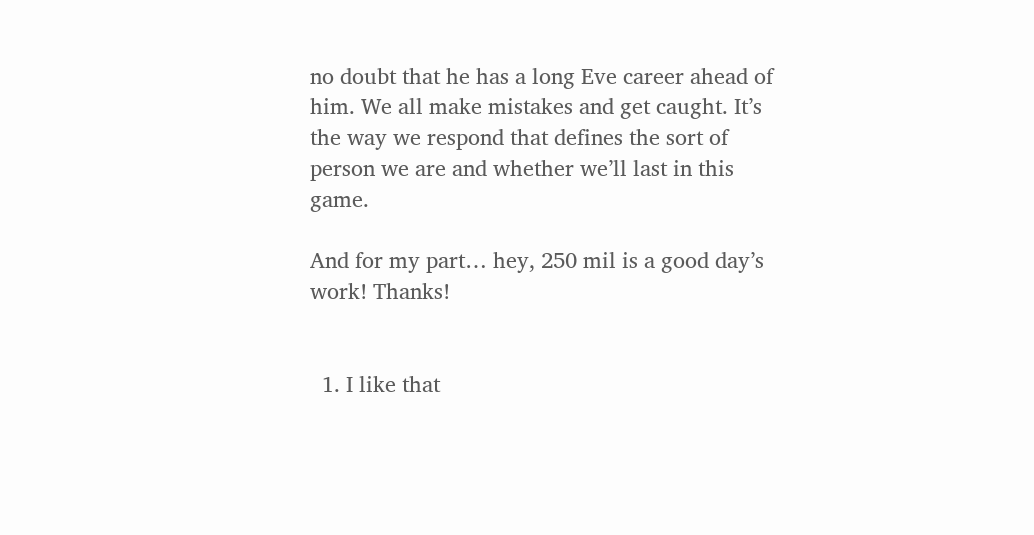no doubt that he has a long Eve career ahead of him. We all make mistakes and get caught. It’s the way we respond that defines the sort of person we are and whether we’ll last in this game.

And for my part… hey, 250 mil is a good day’s work! Thanks!


  1. I like that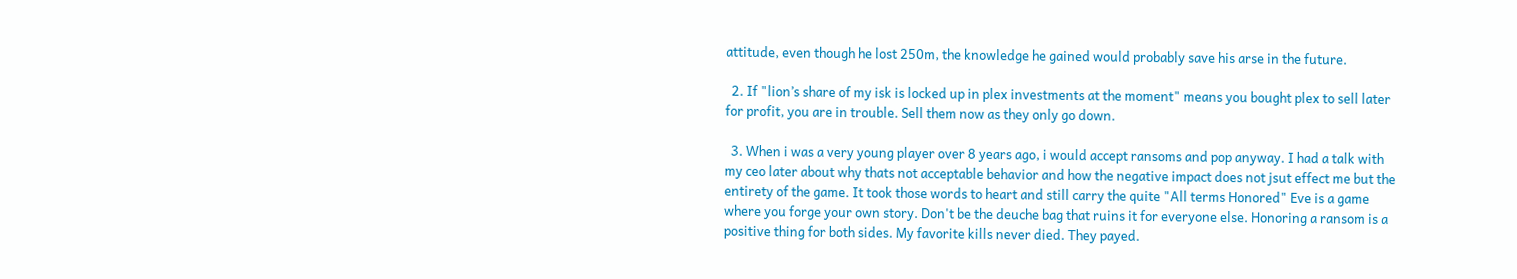attitude, even though he lost 250m, the knowledge he gained would probably save his arse in the future.

  2. If "lion’s share of my isk is locked up in plex investments at the moment" means you bought plex to sell later for profit, you are in trouble. Sell them now as they only go down.

  3. When i was a very young player over 8 years ago, i would accept ransoms and pop anyway. I had a talk with my ceo later about why thats not acceptable behavior and how the negative impact does not jsut effect me but the entirety of the game. It took those words to heart and still carry the quite "All terms Honored" Eve is a game where you forge your own story. Don't be the deuche bag that ruins it for everyone else. Honoring a ransom is a positive thing for both sides. My favorite kills never died. They payed.